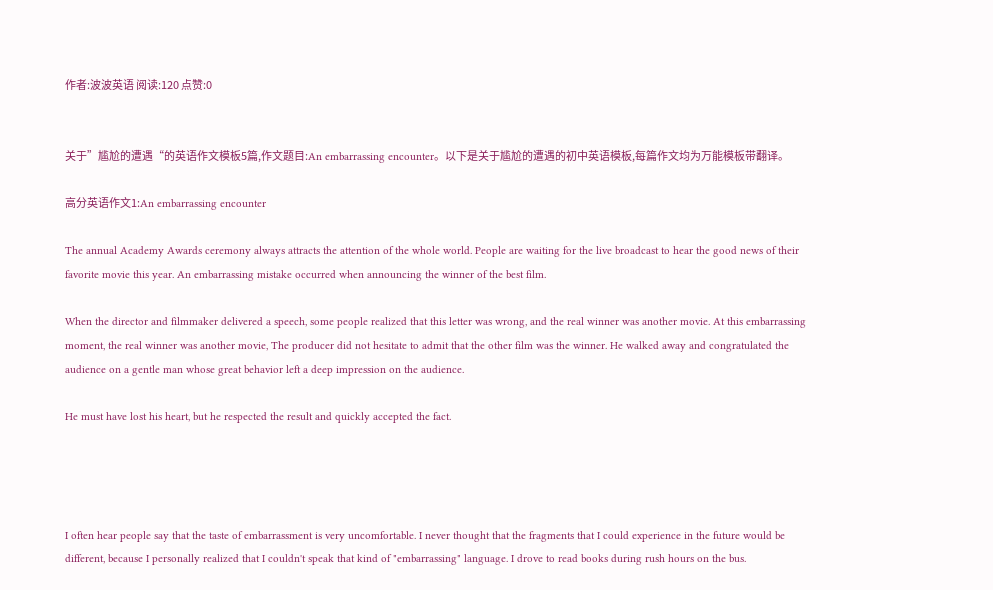作者:波波英语 阅读:120 点赞:0


关于”尴尬的遭遇“的英语作文模板5篇,作文题目:An embarrassing encounter。以下是关于尴尬的遭遇的初中英语模板,每篇作文均为万能模板带翻译。

高分英语作文1:An embarrassing encounter

The annual Academy Awards ceremony always attracts the attention of the whole world. People are waiting for the live broadcast to hear the good news of their favorite movie this year. An embarrassing mistake occurred when announcing the winner of the best film.

When the director and filmmaker delivered a speech, some people realized that this letter was wrong, and the real winner was another movie. At this embarrassing moment, the real winner was another movie, The producer did not hesitate to admit that the other film was the winner. He walked away and congratulated the audience on a gentle man whose great behavior left a deep impression on the audience.

He must have lost his heart, but he respected the result and quickly accepted the fact.




I often hear people say that the taste of embarrassment is very uncomfortable. I never thought that the fragments that I could experience in the future would be different, because I personally realized that I couldn't speak that kind of "embarrassing" language. I drove to read books during rush hours on the bus.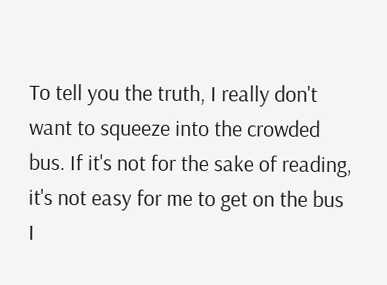To tell you the truth, I really don't want to squeeze into the crowded bus. If it's not for the sake of reading, it's not easy for me to get on the bus I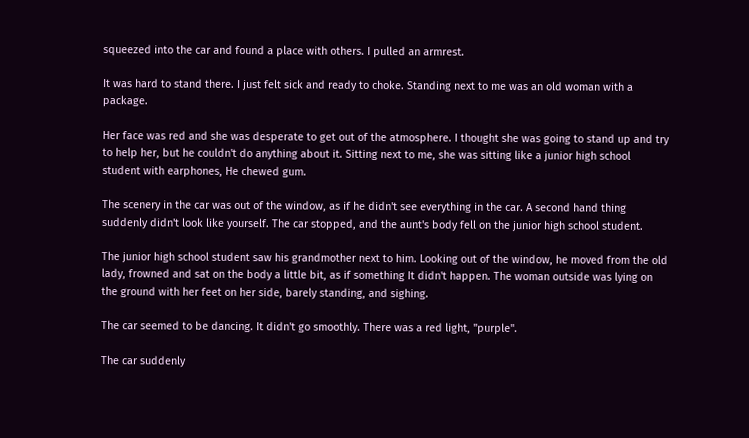squeezed into the car and found a place with others. I pulled an armrest.

It was hard to stand there. I just felt sick and ready to choke. Standing next to me was an old woman with a package.

Her face was red and she was desperate to get out of the atmosphere. I thought she was going to stand up and try to help her, but he couldn't do anything about it. Sitting next to me, she was sitting like a junior high school student with earphones, He chewed gum.

The scenery in the car was out of the window, as if he didn't see everything in the car. A second hand thing suddenly didn't look like yourself. The car stopped, and the aunt's body fell on the junior high school student.

The junior high school student saw his grandmother next to him. Looking out of the window, he moved from the old lady, frowned and sat on the body a little bit, as if something It didn't happen. The woman outside was lying on the ground with her feet on her side, barely standing, and sighing.

The car seemed to be dancing. It didn't go smoothly. There was a red light, "purple".

The car suddenly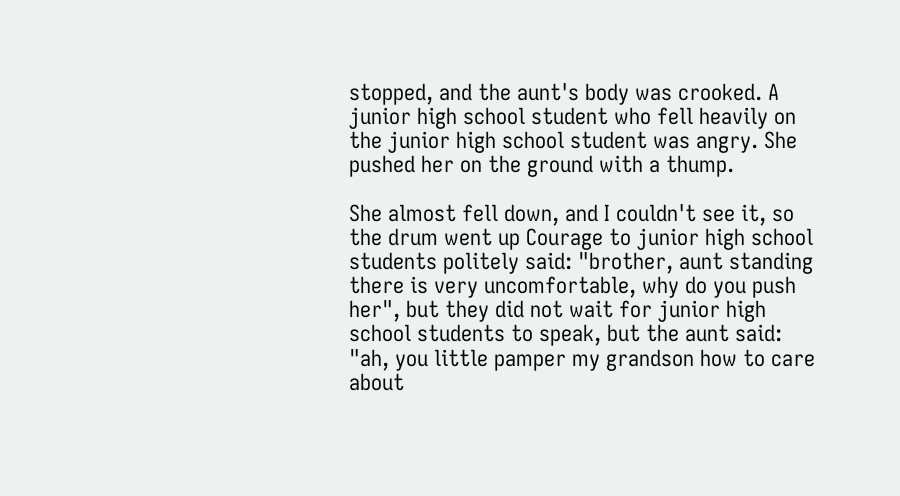stopped, and the aunt's body was crooked. A junior high school student who fell heavily on the junior high school student was angry. She pushed her on the ground with a thump.

She almost fell down, and I couldn't see it, so the drum went up Courage to junior high school students politely said: "brother, aunt standing there is very uncomfortable, why do you push her", but they did not wait for junior high school students to speak, but the aunt said: "ah, you little pamper my grandson how to care about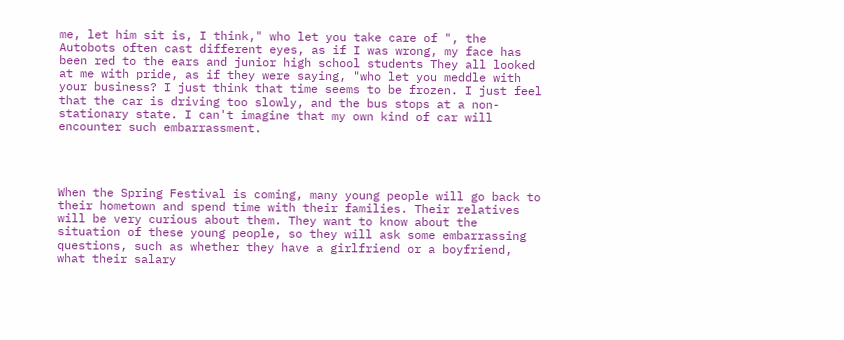me, let him sit is, I think," who let you take care of ", the Autobots often cast different eyes, as if I was wrong, my face has been red to the ears and junior high school students They all looked at me with pride, as if they were saying, "who let you meddle with your business? I just think that time seems to be frozen. I just feel that the car is driving too slowly, and the bus stops at a non-stationary state. I can't imagine that my own kind of car will encounter such embarrassment.




When the Spring Festival is coming, many young people will go back to their hometown and spend time with their families. Their relatives will be very curious about them. They want to know about the situation of these young people, so they will ask some embarrassing questions, such as whether they have a girlfriend or a boyfriend, what their salary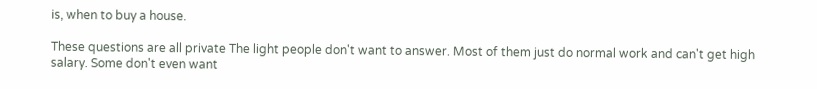is, when to buy a house.

These questions are all private The light people don't want to answer. Most of them just do normal work and can't get high salary. Some don't even want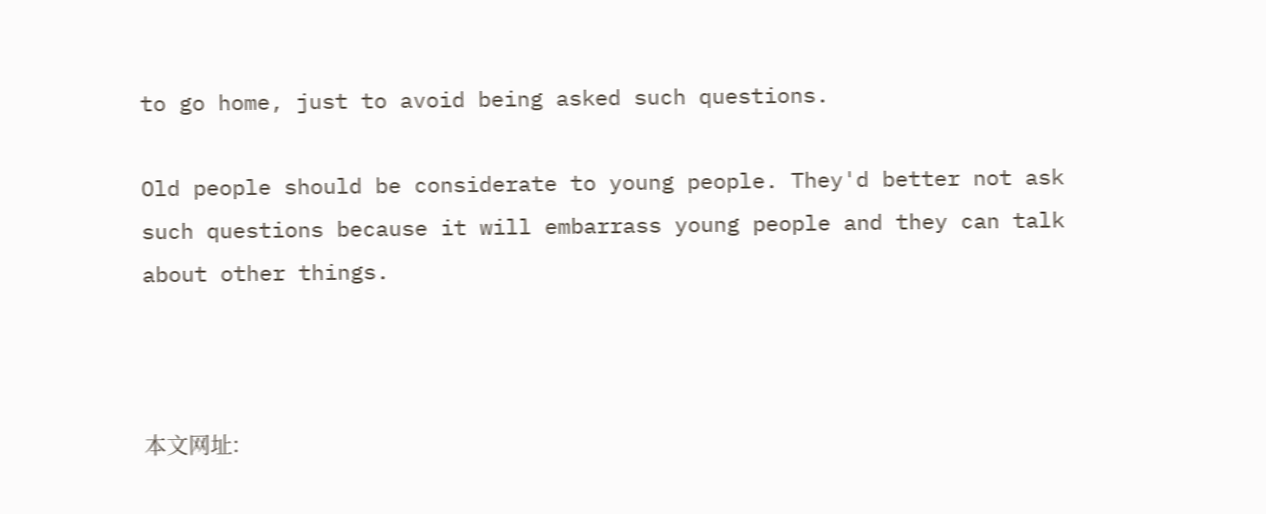to go home, just to avoid being asked such questions.

Old people should be considerate to young people. They'd better not ask such questions because it will embarrass young people and they can talk about other things.



本文网址: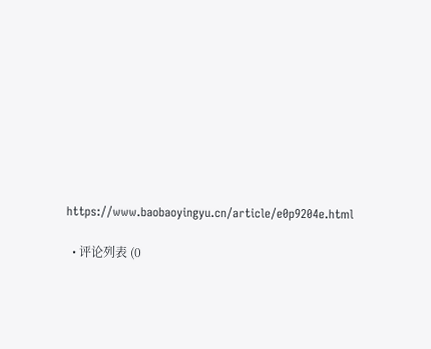https://www.baobaoyingyu.cn/article/e0p9204e.html

  • 评论列表 (0